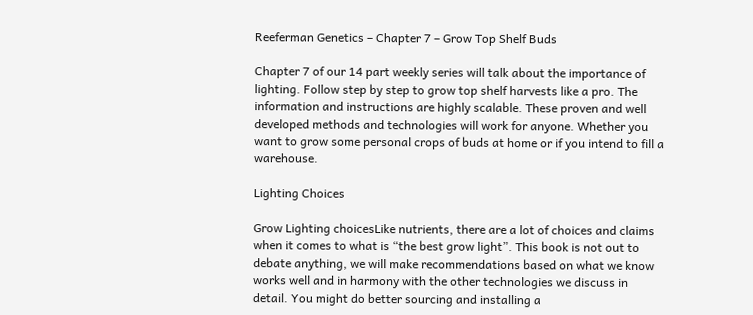Reeferman Genetics – Chapter 7 – Grow Top Shelf Buds

Chapter 7 of our 14 part weekly series will talk about the importance of lighting. Follow step by step to grow top shelf harvests like a pro. The information and instructions are highly scalable. These proven and well developed methods and technologies will work for anyone. Whether you want to grow some personal crops of buds at home or if you intend to fill a warehouse.

Lighting Choices

Grow Lighting choicesLike nutrients, there are a lot of choices and claims when it comes to what is “the best grow light”. This book is not out to debate anything, we will make recommendations based on what we know works well and in harmony with the other technologies we discuss in detail. You might do better sourcing and installing a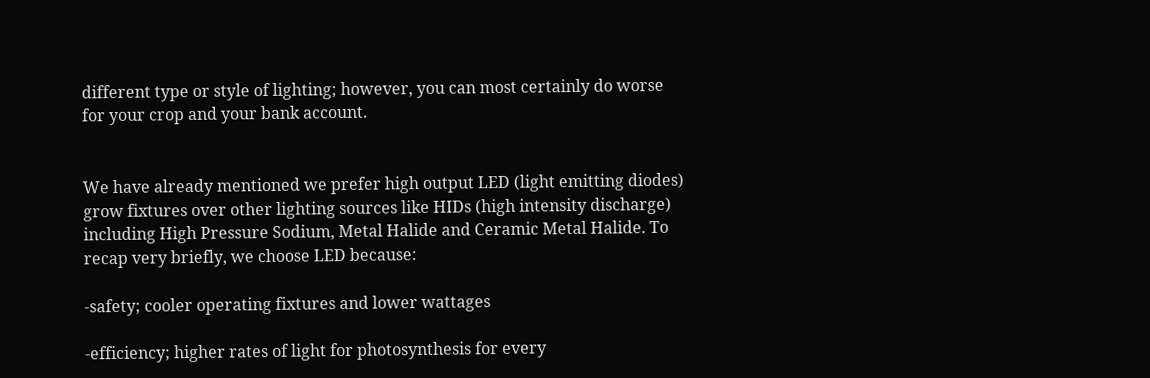different type or style of lighting; however, you can most certainly do worse for your crop and your bank account.


We have already mentioned we prefer high output LED (light emitting diodes) grow fixtures over other lighting sources like HIDs (high intensity discharge) including High Pressure Sodium, Metal Halide and Ceramic Metal Halide. To recap very briefly, we choose LED because:

-safety; cooler operating fixtures and lower wattages

-efficiency; higher rates of light for photosynthesis for every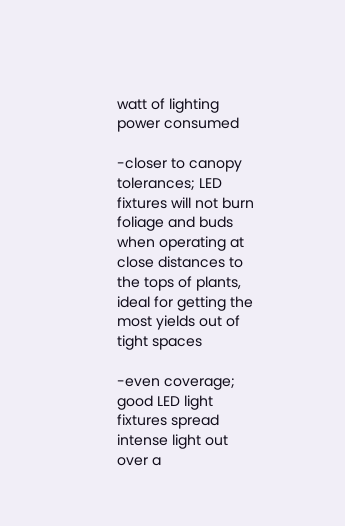watt of lighting power consumed

-closer to canopy tolerances; LED fixtures will not burn foliage and buds when operating at close distances to the tops of plants, ideal for getting the most yields out of tight spaces

-even coverage; good LED light fixtures spread intense light out over a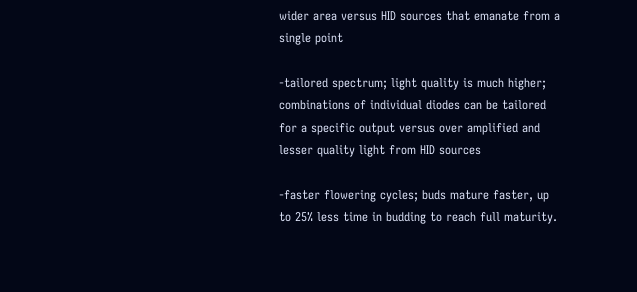wider area versus HID sources that emanate from a single point

-tailored spectrum; light quality is much higher; combinations of individual diodes can be tailored for a specific output versus over amplified and lesser quality light from HID sources

-faster flowering cycles; buds mature faster, up to 25% less time in budding to reach full maturity.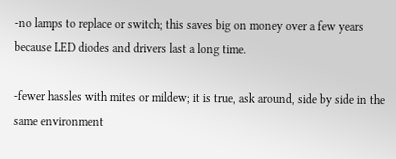-no lamps to replace or switch; this saves big on money over a few years because LED diodes and drivers last a long time.

-fewer hassles with mites or mildew; it is true, ask around, side by side in the same environment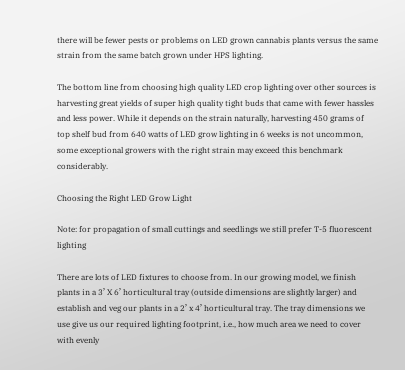there will be fewer pests or problems on LED grown cannabis plants versus the same strain from the same batch grown under HPS lighting.

The bottom line from choosing high quality LED crop lighting over other sources is harvesting great yields of super high quality tight buds that came with fewer hassles and less power. While it depends on the strain naturally, harvesting 450 grams of top shelf bud from 640 watts of LED grow lighting in 6 weeks is not uncommon, some exceptional growers with the right strain may exceed this benchmark considerably.

Choosing the Right LED Grow Light

Note: for propagation of small cuttings and seedlings we still prefer T-5 fluorescent lighting

There are lots of LED fixtures to choose from. In our growing model, we finish plants in a 3’ X 6’ horticultural tray (outside dimensions are slightly larger) and establish and veg our plants in a 2’ x 4’ horticultural tray. The tray dimensions we use give us our required lighting footprint, i.e., how much area we need to cover with evenly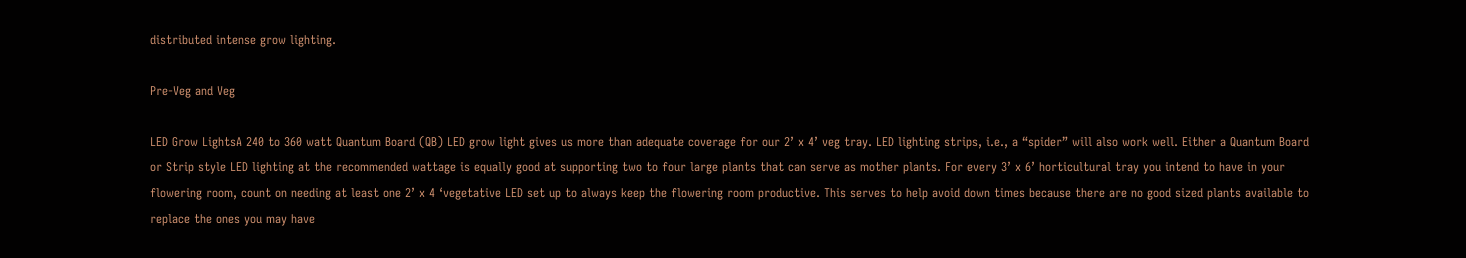distributed intense grow lighting.

Pre-Veg and Veg

LED Grow LightsA 240 to 360 watt Quantum Board (QB) LED grow light gives us more than adequate coverage for our 2’ x 4’ veg tray. LED lighting strips, i.e., a “spider” will also work well. Either a Quantum Board or Strip style LED lighting at the recommended wattage is equally good at supporting two to four large plants that can serve as mother plants. For every 3’ x 6’ horticultural tray you intend to have in your flowering room, count on needing at least one 2’ x 4 ‘vegetative LED set up to always keep the flowering room productive. This serves to help avoid down times because there are no good sized plants available to replace the ones you may have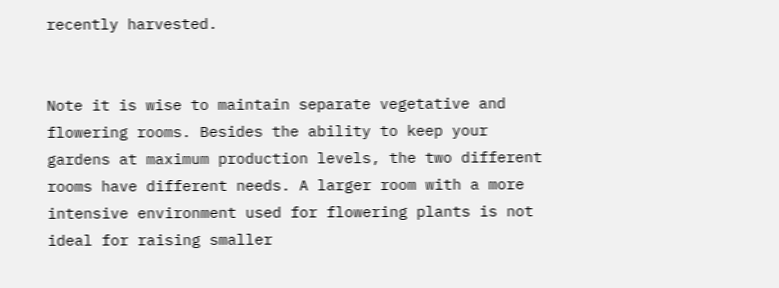recently harvested.


Note it is wise to maintain separate vegetative and flowering rooms. Besides the ability to keep your gardens at maximum production levels, the two different rooms have different needs. A larger room with a more intensive environment used for flowering plants is not ideal for raising smaller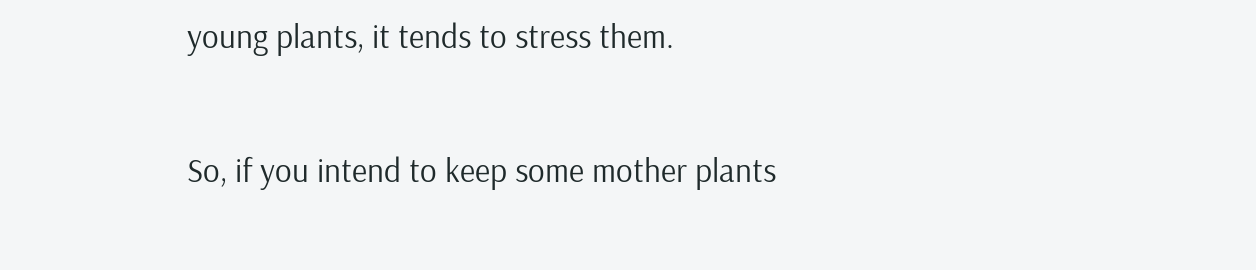young plants, it tends to stress them.

So, if you intend to keep some mother plants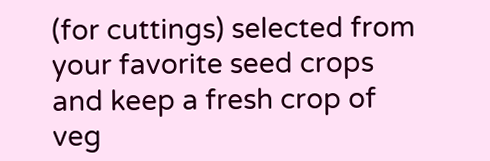(for cuttings) selected from your favorite seed crops and keep a fresh crop of veg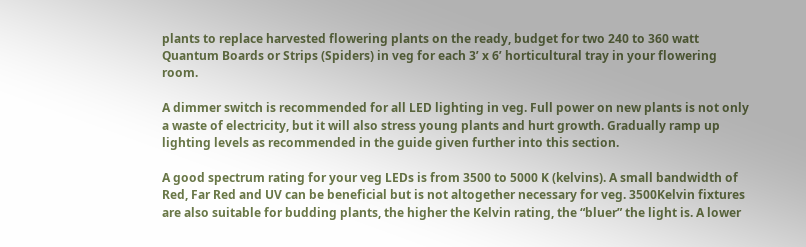plants to replace harvested flowering plants on the ready, budget for two 240 to 360 watt Quantum Boards or Strips (Spiders) in veg for each 3’ x 6’ horticultural tray in your flowering room.

A dimmer switch is recommended for all LED lighting in veg. Full power on new plants is not only a waste of electricity, but it will also stress young plants and hurt growth. Gradually ramp up lighting levels as recommended in the guide given further into this section.

A good spectrum rating for your veg LEDs is from 3500 to 5000 K (kelvins). A small bandwidth of Red, Far Red and UV can be beneficial but is not altogether necessary for veg. 3500Kelvin fixtures are also suitable for budding plants, the higher the Kelvin rating, the “bluer” the light is. A lower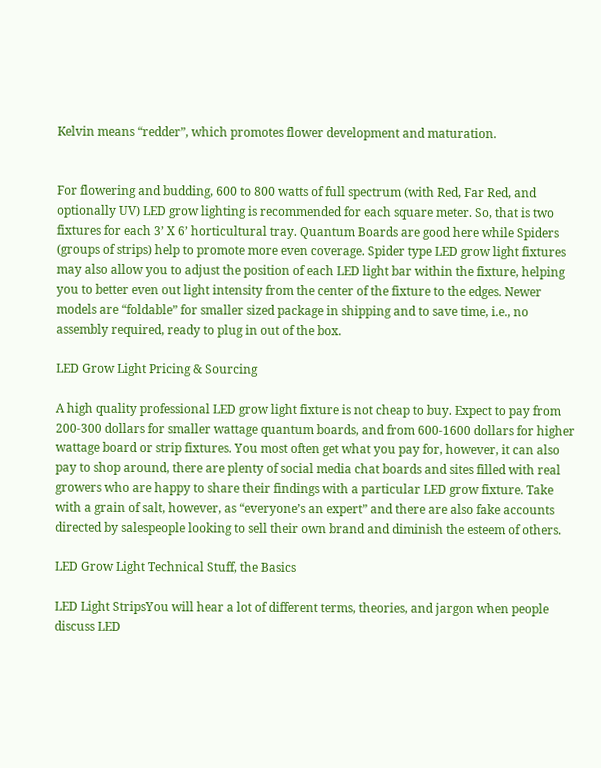Kelvin means “redder”, which promotes flower development and maturation.


For flowering and budding, 600 to 800 watts of full spectrum (with Red, Far Red, and optionally UV) LED grow lighting is recommended for each square meter. So, that is two fixtures for each 3’ X 6’ horticultural tray. Quantum Boards are good here while Spiders (groups of strips) help to promote more even coverage. Spider type LED grow light fixtures may also allow you to adjust the position of each LED light bar within the fixture, helping you to better even out light intensity from the center of the fixture to the edges. Newer models are “foldable” for smaller sized package in shipping and to save time, i.e., no assembly required, ready to plug in out of the box.

LED Grow Light Pricing & Sourcing

A high quality professional LED grow light fixture is not cheap to buy. Expect to pay from 200-300 dollars for smaller wattage quantum boards, and from 600-1600 dollars for higher wattage board or strip fixtures. You most often get what you pay for, however, it can also pay to shop around, there are plenty of social media chat boards and sites filled with real growers who are happy to share their findings with a particular LED grow fixture. Take with a grain of salt, however, as “everyone’s an expert” and there are also fake accounts directed by salespeople looking to sell their own brand and diminish the esteem of others.

LED Grow Light Technical Stuff, the Basics

LED Light StripsYou will hear a lot of different terms, theories, and jargon when people discuss LED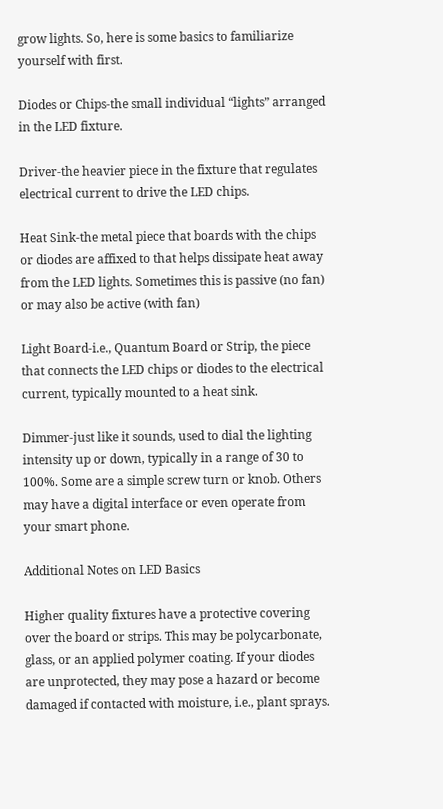grow lights. So, here is some basics to familiarize yourself with first.

Diodes or Chips-the small individual “lights” arranged in the LED fixture.

Driver-the heavier piece in the fixture that regulates electrical current to drive the LED chips.

Heat Sink-the metal piece that boards with the chips or diodes are affixed to that helps dissipate heat away from the LED lights. Sometimes this is passive (no fan) or may also be active (with fan)

Light Board-i.e., Quantum Board or Strip, the piece that connects the LED chips or diodes to the electrical current, typically mounted to a heat sink.

Dimmer-just like it sounds, used to dial the lighting intensity up or down, typically in a range of 30 to 100%. Some are a simple screw turn or knob. Others may have a digital interface or even operate from your smart phone.

Additional Notes on LED Basics

Higher quality fixtures have a protective covering over the board or strips. This may be polycarbonate, glass, or an applied polymer coating. If your diodes are unprotected, they may pose a hazard or become damaged if contacted with moisture, i.e., plant sprays.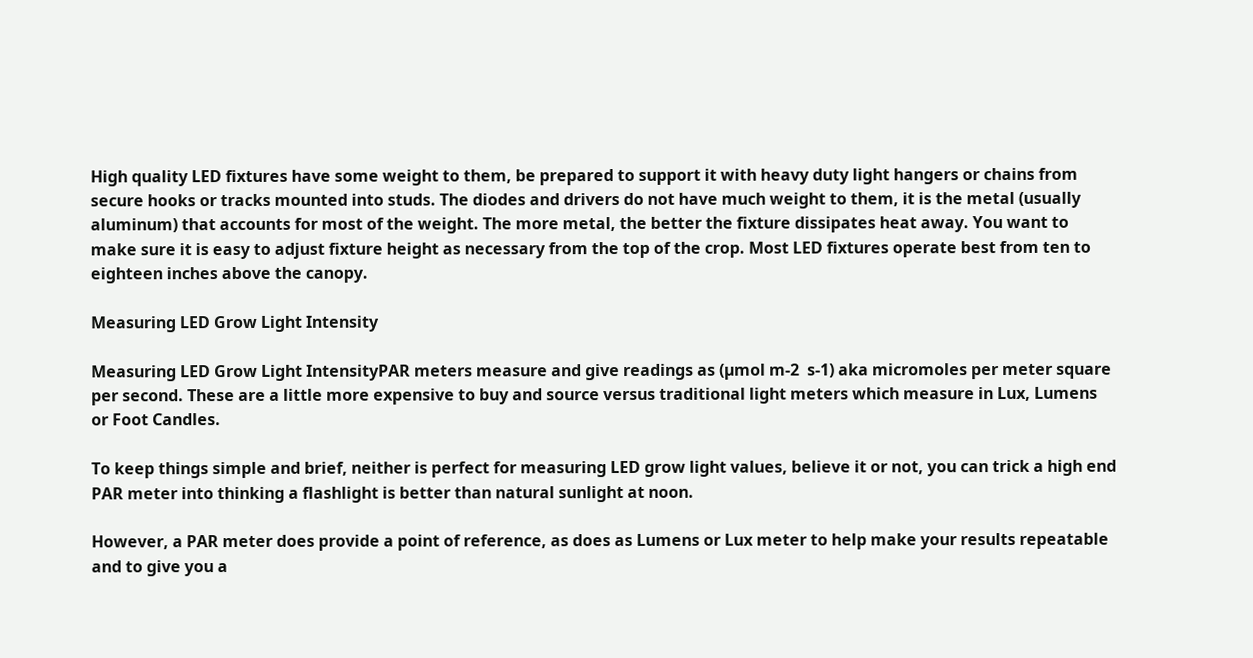High quality LED fixtures have some weight to them, be prepared to support it with heavy duty light hangers or chains from secure hooks or tracks mounted into studs. The diodes and drivers do not have much weight to them, it is the metal (usually aluminum) that accounts for most of the weight. The more metal, the better the fixture dissipates heat away. You want to make sure it is easy to adjust fixture height as necessary from the top of the crop. Most LED fixtures operate best from ten to eighteen inches above the canopy.

Measuring LED Grow Light Intensity

Measuring LED Grow Light IntensityPAR meters measure and give readings as (µmol m-2  s-1) aka micromoles per meter square per second. These are a little more expensive to buy and source versus traditional light meters which measure in Lux, Lumens or Foot Candles.

To keep things simple and brief, neither is perfect for measuring LED grow light values, believe it or not, you can trick a high end PAR meter into thinking a flashlight is better than natural sunlight at noon.

However, a PAR meter does provide a point of reference, as does as Lumens or Lux meter to help make your results repeatable and to give you a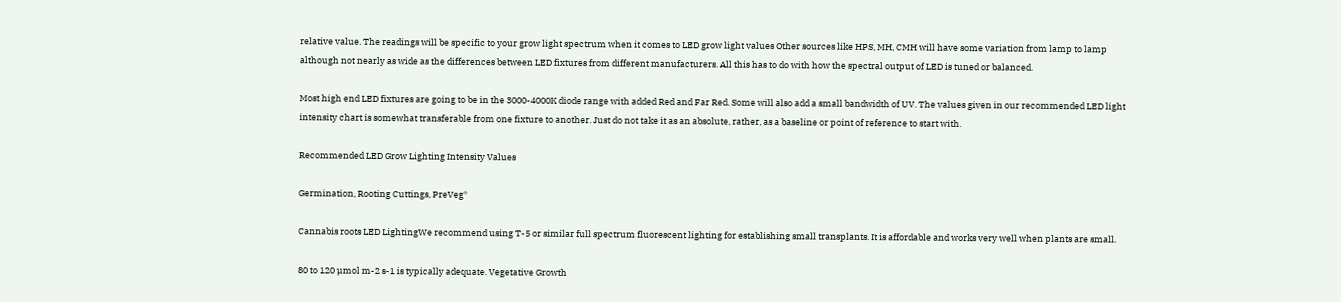relative value. The readings will be specific to your grow light spectrum when it comes to LED grow light values Other sources like HPS, MH, CMH will have some variation from lamp to lamp although not nearly as wide as the differences between LED fixtures from different manufacturers. All this has to do with how the spectral output of LED is tuned or balanced.

Most high end LED fixtures are going to be in the 3000-4000K diode range with added Red and Far Red. Some will also add a small bandwidth of UV. The values given in our recommended LED light intensity chart is somewhat transferable from one fixture to another. Just do not take it as an absolute, rather, as a baseline or point of reference to start with.

Recommended LED Grow Lighting Intensity Values

Germination, Rooting Cuttings, PreVeg*

Cannabis roots LED LightingWe recommend using T-5 or similar full spectrum fluorescent lighting for establishing small transplants. It is affordable and works very well when plants are small.

80 to 120 µmol m-2 s-1 is typically adequate. Vegetative Growth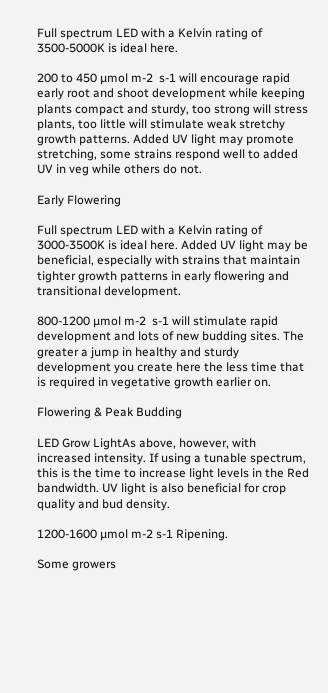Full spectrum LED with a Kelvin rating of 3500-5000K is ideal here.

200 to 450 µmol m-2  s-1 will encourage rapid early root and shoot development while keeping plants compact and sturdy, too strong will stress plants, too little will stimulate weak stretchy growth patterns. Added UV light may promote stretching, some strains respond well to added UV in veg while others do not.

Early Flowering

Full spectrum LED with a Kelvin rating of 3000-3500K is ideal here. Added UV light may be beneficial, especially with strains that maintain tighter growth patterns in early flowering and transitional development.

800-1200 µmol m-2  s-1 will stimulate rapid development and lots of new budding sites. The greater a jump in healthy and sturdy development you create here the less time that is required in vegetative growth earlier on.

Flowering & Peak Budding

LED Grow LightAs above, however, with increased intensity. If using a tunable spectrum, this is the time to increase light levels in the Red bandwidth. UV light is also beneficial for crop quality and bud density.

1200-1600 µmol m-2 s-1 Ripening.

Some growers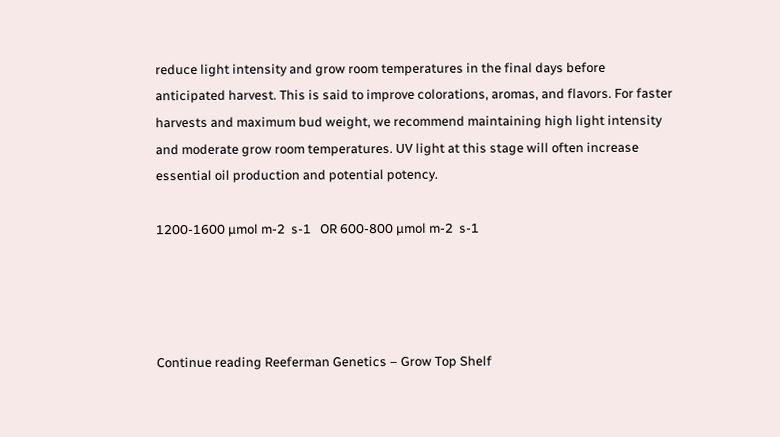reduce light intensity and grow room temperatures in the final days before anticipated harvest. This is said to improve colorations, aromas, and flavors. For faster harvests and maximum bud weight, we recommend maintaining high light intensity and moderate grow room temperatures. UV light at this stage will often increase essential oil production and potential potency.

1200-1600 µmol m-2  s-1   OR 600-800 µmol m-2  s-1




Continue reading Reeferman Genetics – Grow Top Shelf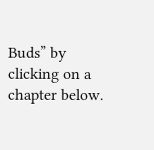Buds” by clicking on a chapter below.